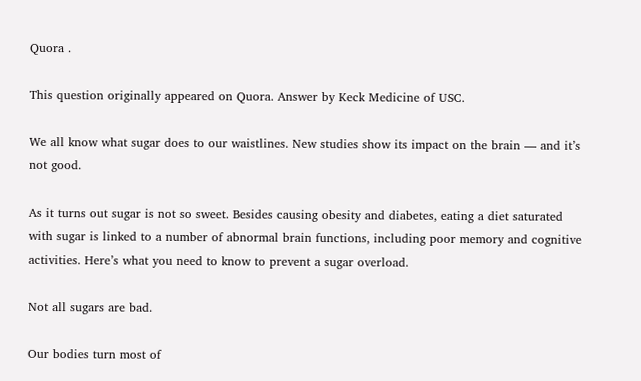Quora .

This question originally appeared on Quora. Answer by Keck Medicine of USC.

We all know what sugar does to our waistlines. New studies show its impact on the brain — and it’s not good.

As it turns out sugar is not so sweet. Besides causing obesity and diabetes, eating a diet saturated with sugar is linked to a number of abnormal brain functions, including poor memory and cognitive activities. Here’s what you need to know to prevent a sugar overload.

Not all sugars are bad.

Our bodies turn most of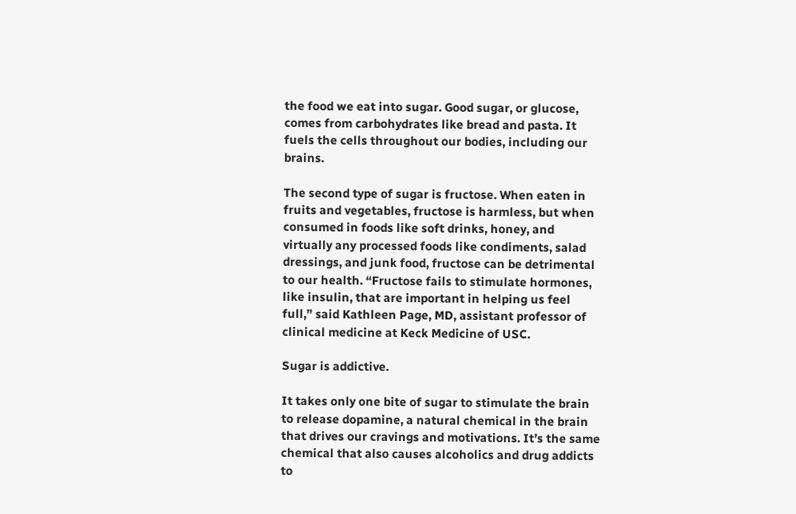the food we eat into sugar. Good sugar, or glucose, comes from carbohydrates like bread and pasta. It fuels the cells throughout our bodies, including our brains.

The second type of sugar is fructose. When eaten in fruits and vegetables, fructose is harmless, but when consumed in foods like soft drinks, honey, and virtually any processed foods like condiments, salad dressings, and junk food, fructose can be detrimental to our health. “Fructose fails to stimulate hormones, like insulin, that are important in helping us feel full,” said Kathleen Page, MD, assistant professor of clinical medicine at Keck Medicine of USC.

Sugar is addictive.

It takes only one bite of sugar to stimulate the brain to release dopamine, a natural chemical in the brain that drives our cravings and motivations. It’s the same chemical that also causes alcoholics and drug addicts to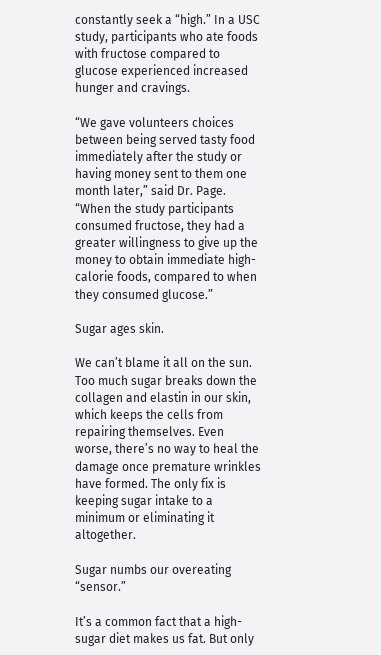constantly seek a “high.” In a USC study, participants who ate foods with fructose compared to glucose experienced increased hunger and cravings.

“We gave volunteers choices between being served tasty food immediately after the study or having money sent to them one month later,” said Dr. Page. “When the study participants consumed fructose, they had a greater willingness to give up the money to obtain immediate high-calorie foods, compared to when they consumed glucose.”

Sugar ages skin.

We can’t blame it all on the sun. Too much sugar breaks down the collagen and elastin in our skin, which keeps the cells from repairing themselves. Even worse, there’s no way to heal the damage once premature wrinkles have formed. The only fix is keeping sugar intake to a minimum or eliminating it altogether.

Sugar numbs our overeating “sensor.”

It’s a common fact that a high-sugar diet makes us fat. But only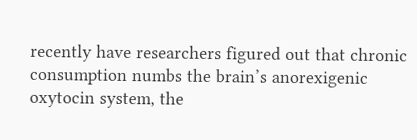recently have researchers figured out that chronic consumption numbs the brain’s anorexigenic oxytocin system, the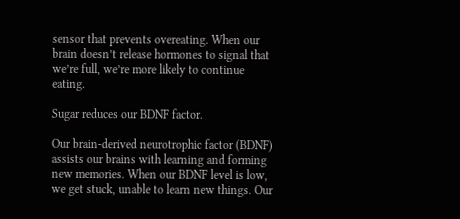sensor that prevents overeating. When our brain doesn’t release hormones to signal that we’re full, we’re more likely to continue eating.

Sugar reduces our BDNF factor.

Our brain-derived neurotrophic factor (BDNF) assists our brains with learning and forming new memories. When our BDNF level is low, we get stuck, unable to learn new things. Our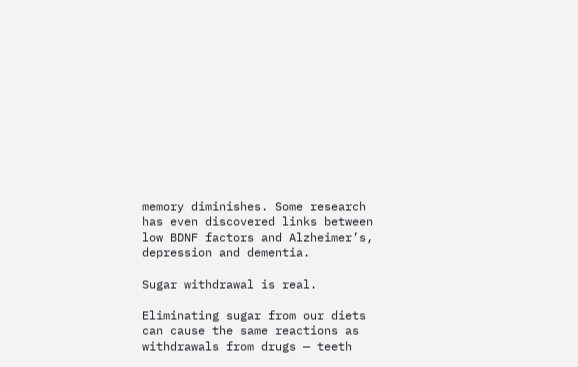memory diminishes. Some research has even discovered links between low BDNF factors and Alzheimer’s, depression and dementia.

Sugar withdrawal is real.

Eliminating sugar from our diets can cause the same reactions as withdrawals from drugs — teeth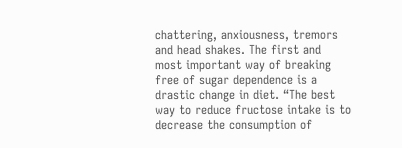chattering, anxiousness, tremors and head shakes. The first and most important way of breaking free of sugar dependence is a drastic change in diet. “The best way to reduce fructose intake is to decrease the consumption of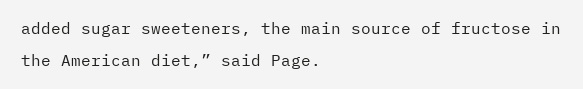added sugar sweeteners, the main source of fructose in the American diet,” said Page.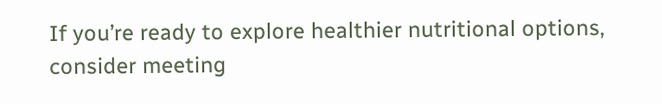If you’re ready to explore healthier nutritional options, consider meeting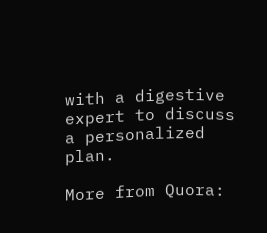with a digestive expert to discuss a personalized plan.

More from Quora: